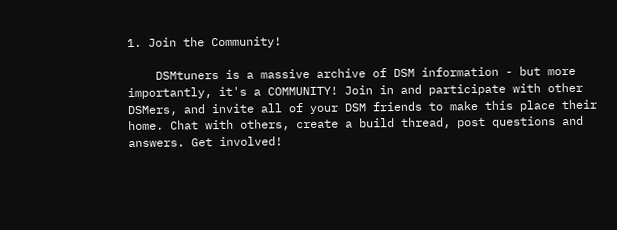1. Join the Community!

    DSMtuners is a massive archive of DSM information - but more importantly, it's a COMMUNITY! Join in and participate with other DSMers, and invite all of your DSM friends to make this place their home. Chat with others, create a build thread, post questions and answers. Get involved!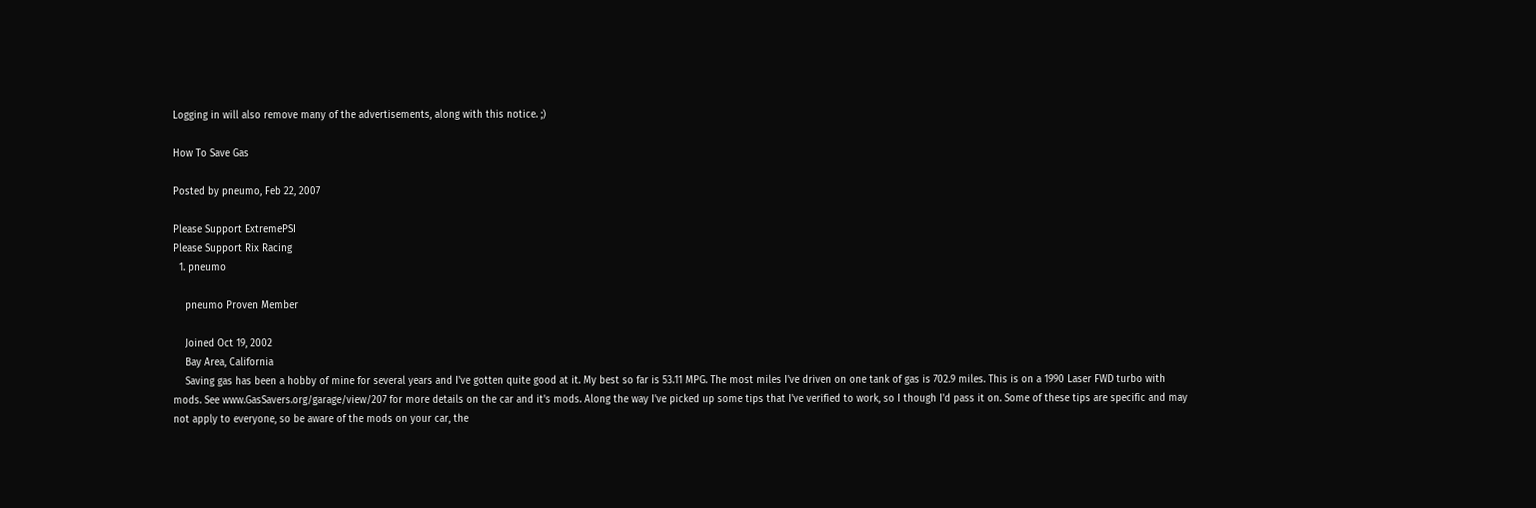Logging in will also remove many of the advertisements, along with this notice. ;)

How To Save Gas

Posted by pneumo, Feb 22, 2007

Please Support ExtremePSI
Please Support Rix Racing
  1. pneumo

    pneumo Proven Member

    Joined Oct 19, 2002
    Bay Area, California
    Saving gas has been a hobby of mine for several years and I've gotten quite good at it. My best so far is 53.11 MPG. The most miles I've driven on one tank of gas is 702.9 miles. This is on a 1990 Laser FWD turbo with mods. See www.GasSavers.org/garage/view/207 for more details on the car and it's mods. Along the way I've picked up some tips that I've verified to work, so I though I'd pass it on. Some of these tips are specific and may not apply to everyone, so be aware of the mods on your car, the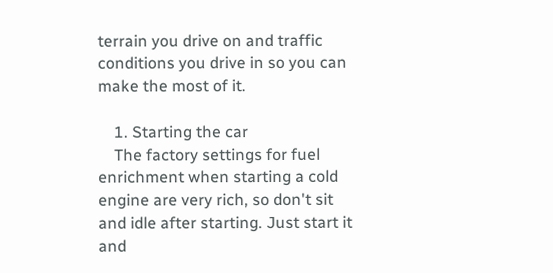terrain you drive on and traffic conditions you drive in so you can make the most of it.

    1. Starting the car
    The factory settings for fuel enrichment when starting a cold engine are very rich, so don't sit and idle after starting. Just start it and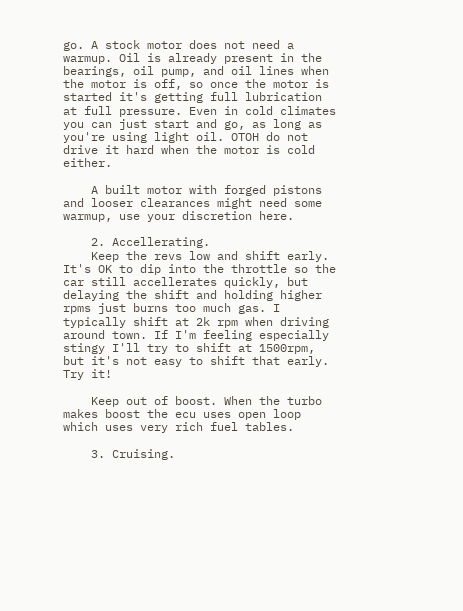go. A stock motor does not need a warmup. Oil is already present in the bearings, oil pump, and oil lines when the motor is off, so once the motor is started it's getting full lubrication at full pressure. Even in cold climates you can just start and go, as long as you're using light oil. OTOH do not drive it hard when the motor is cold either.

    A built motor with forged pistons and looser clearances might need some warmup, use your discretion here.

    2. Accellerating.
    Keep the revs low and shift early. It's OK to dip into the throttle so the car still accellerates quickly, but delaying the shift and holding higher rpms just burns too much gas. I typically shift at 2k rpm when driving around town. If I'm feeling especially stingy I'll try to shift at 1500rpm, but it's not easy to shift that early. Try it!

    Keep out of boost. When the turbo makes boost the ecu uses open loop which uses very rich fuel tables.

    3. Cruising.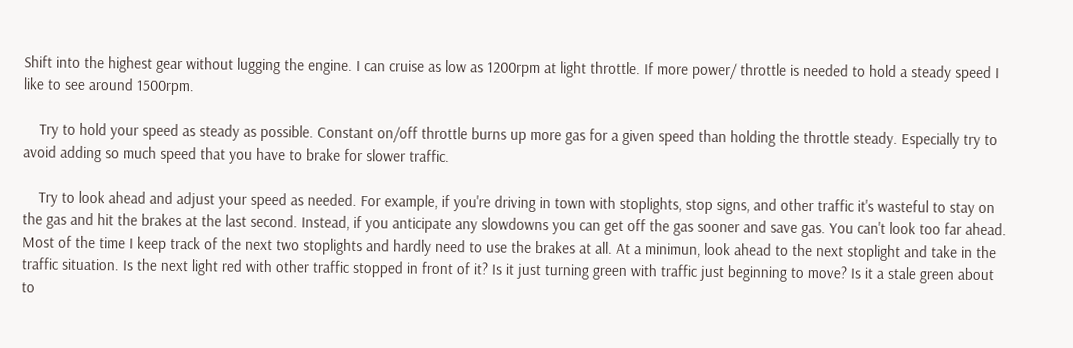Shift into the highest gear without lugging the engine. I can cruise as low as 1200rpm at light throttle. If more power/ throttle is needed to hold a steady speed I like to see around 1500rpm.

    Try to hold your speed as steady as possible. Constant on/off throttle burns up more gas for a given speed than holding the throttle steady. Especially try to avoid adding so much speed that you have to brake for slower traffic.

    Try to look ahead and adjust your speed as needed. For example, if you're driving in town with stoplights, stop signs, and other traffic it's wasteful to stay on the gas and hit the brakes at the last second. Instead, if you anticipate any slowdowns you can get off the gas sooner and save gas. You can't look too far ahead. Most of the time I keep track of the next two stoplights and hardly need to use the brakes at all. At a minimun, look ahead to the next stoplight and take in the traffic situation. Is the next light red with other traffic stopped in front of it? Is it just turning green with traffic just beginning to move? Is it a stale green about to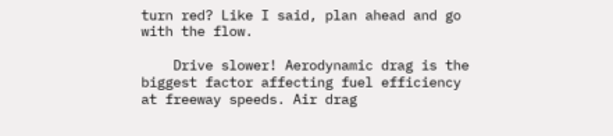turn red? Like I said, plan ahead and go with the flow.

    Drive slower! Aerodynamic drag is the biggest factor affecting fuel efficiency at freeway speeds. Air drag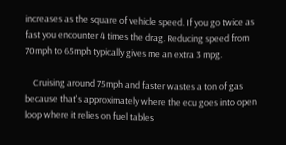increases as the square of vehicle speed. If you go twice as fast you encounter 4 times the drag. Reducing speed from 70mph to 65mph typically gives me an extra 3 mpg.

    Cruising around 75mph and faster wastes a ton of gas because that's approximately where the ecu goes into open loop where it relies on fuel tables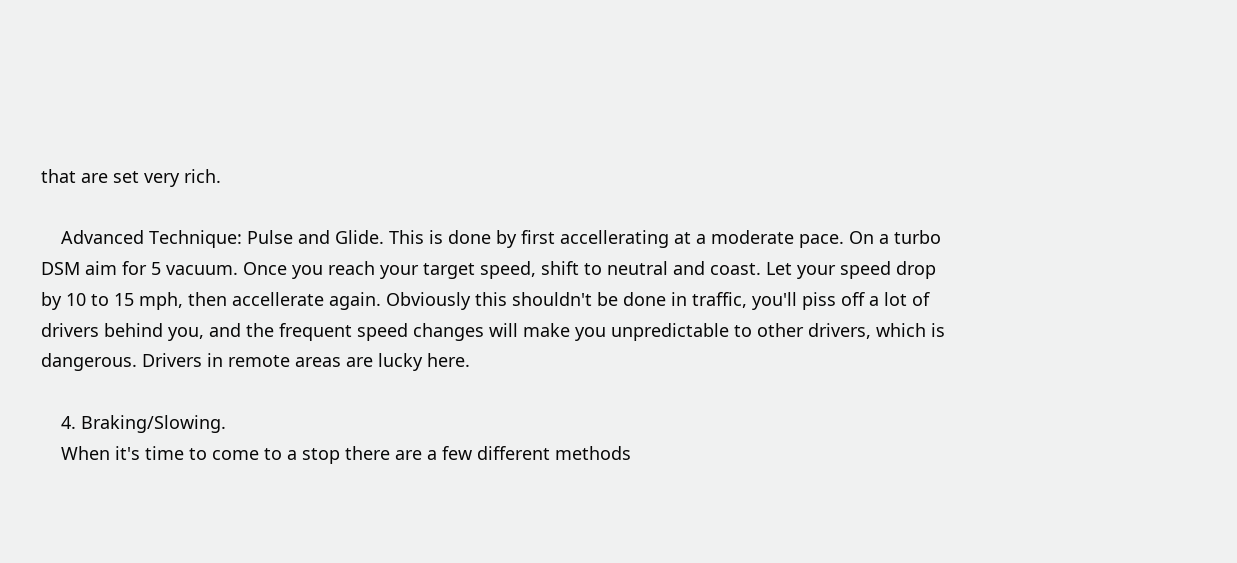that are set very rich.

    Advanced Technique: Pulse and Glide. This is done by first accellerating at a moderate pace. On a turbo DSM aim for 5 vacuum. Once you reach your target speed, shift to neutral and coast. Let your speed drop by 10 to 15 mph, then accellerate again. Obviously this shouldn't be done in traffic, you'll piss off a lot of drivers behind you, and the frequent speed changes will make you unpredictable to other drivers, which is dangerous. Drivers in remote areas are lucky here.

    4. Braking/Slowing.
    When it's time to come to a stop there are a few different methods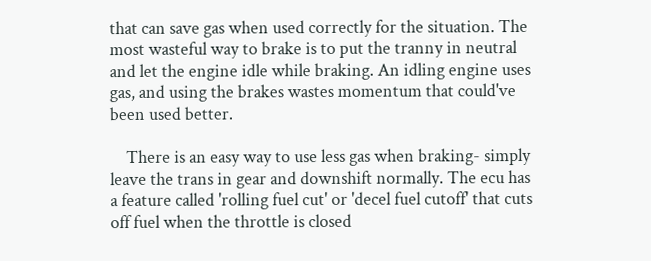that can save gas when used correctly for the situation. The most wasteful way to brake is to put the tranny in neutral and let the engine idle while braking. An idling engine uses gas, and using the brakes wastes momentum that could've been used better.

    There is an easy way to use less gas when braking- simply leave the trans in gear and downshift normally. The ecu has a feature called 'rolling fuel cut' or 'decel fuel cutoff' that cuts off fuel when the throttle is closed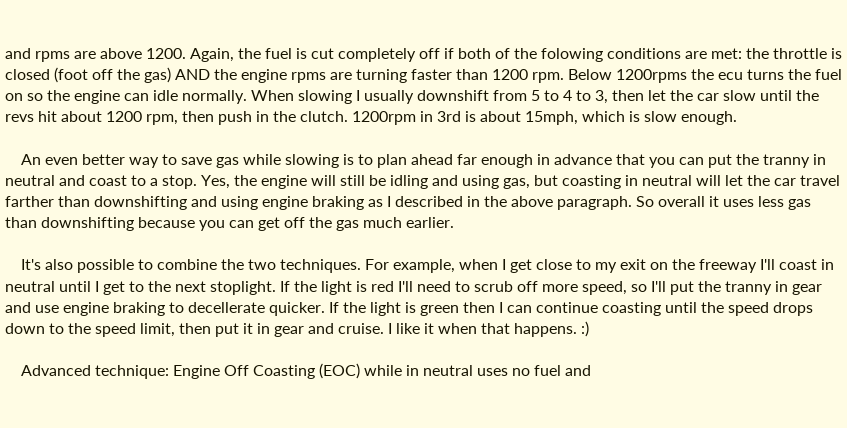and rpms are above 1200. Again, the fuel is cut completely off if both of the folowing conditions are met: the throttle is closed (foot off the gas) AND the engine rpms are turning faster than 1200 rpm. Below 1200rpms the ecu turns the fuel on so the engine can idle normally. When slowing I usually downshift from 5 to 4 to 3, then let the car slow until the revs hit about 1200 rpm, then push in the clutch. 1200rpm in 3rd is about 15mph, which is slow enough.

    An even better way to save gas while slowing is to plan ahead far enough in advance that you can put the tranny in neutral and coast to a stop. Yes, the engine will still be idling and using gas, but coasting in neutral will let the car travel farther than downshifting and using engine braking as I described in the above paragraph. So overall it uses less gas than downshifting because you can get off the gas much earlier.

    It's also possible to combine the two techniques. For example, when I get close to my exit on the freeway I'll coast in neutral until I get to the next stoplight. If the light is red I'll need to scrub off more speed, so I'll put the tranny in gear and use engine braking to decellerate quicker. If the light is green then I can continue coasting until the speed drops down to the speed limit, then put it in gear and cruise. I like it when that happens. :)

    Advanced technique: Engine Off Coasting (EOC) while in neutral uses no fuel and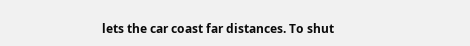lets the car coast far distances. To shut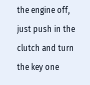the engine off, just push in the clutch and turn the key one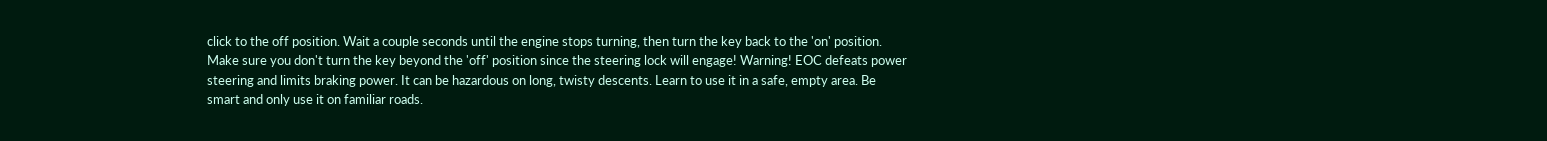click to the off position. Wait a couple seconds until the engine stops turning, then turn the key back to the 'on' position. Make sure you don't turn the key beyond the 'off' position since the steering lock will engage! Warning! EOC defeats power steering and limits braking power. It can be hazardous on long, twisty descents. Learn to use it in a safe, empty area. Be smart and only use it on familiar roads.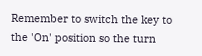Remember to switch the key to the 'On' position so the turn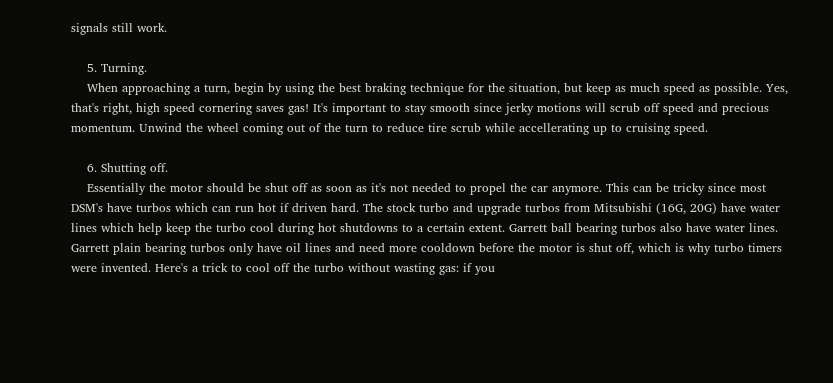signals still work.

    5. Turning.
    When approaching a turn, begin by using the best braking technique for the situation, but keep as much speed as possible. Yes, that's right, high speed cornering saves gas! It's important to stay smooth since jerky motions will scrub off speed and precious momentum. Unwind the wheel coming out of the turn to reduce tire scrub while accellerating up to cruising speed.

    6. Shutting off.
    Essentially the motor should be shut off as soon as it's not needed to propel the car anymore. This can be tricky since most DSM's have turbos which can run hot if driven hard. The stock turbo and upgrade turbos from Mitsubishi (16G, 20G) have water lines which help keep the turbo cool during hot shutdowns to a certain extent. Garrett ball bearing turbos also have water lines. Garrett plain bearing turbos only have oil lines and need more cooldown before the motor is shut off, which is why turbo timers were invented. Here's a trick to cool off the turbo without wasting gas: if you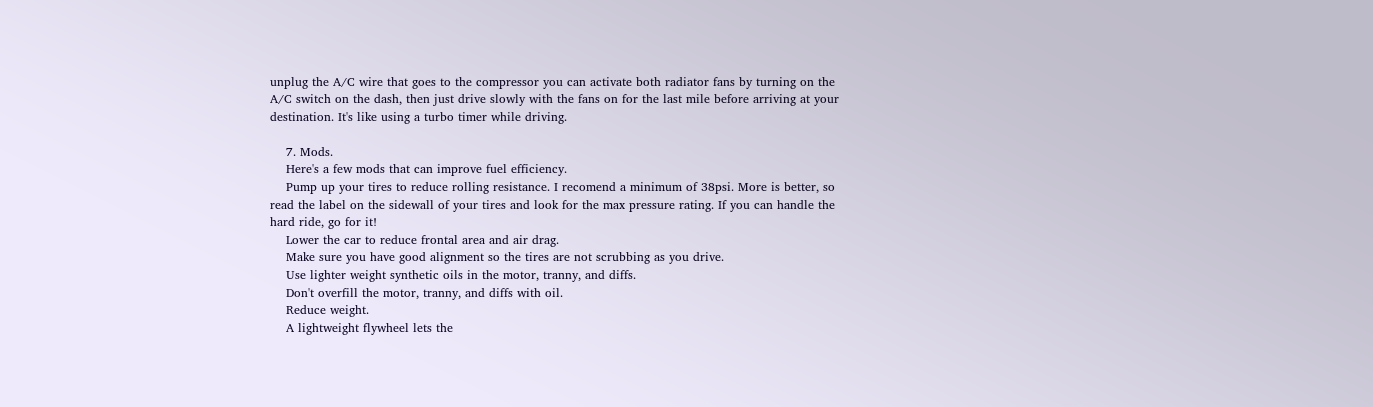unplug the A/C wire that goes to the compressor you can activate both radiator fans by turning on the A/C switch on the dash, then just drive slowly with the fans on for the last mile before arriving at your destination. It's like using a turbo timer while driving.

    7. Mods.
    Here's a few mods that can improve fuel efficiency.
    Pump up your tires to reduce rolling resistance. I recomend a minimum of 38psi. More is better, so read the label on the sidewall of your tires and look for the max pressure rating. If you can handle the hard ride, go for it!
    Lower the car to reduce frontal area and air drag.
    Make sure you have good alignment so the tires are not scrubbing as you drive.
    Use lighter weight synthetic oils in the motor, tranny, and diffs.
    Don't overfill the motor, tranny, and diffs with oil.
    Reduce weight.
    A lightweight flywheel lets the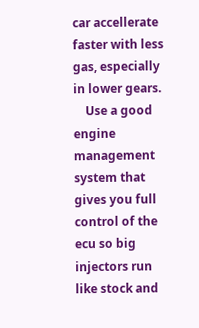car accellerate faster with less gas, especially in lower gears.
    Use a good engine management system that gives you full control of the ecu so big injectors run like stock and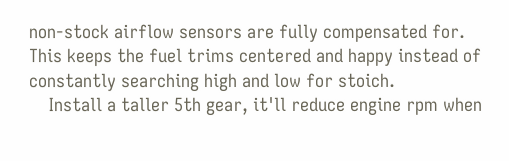non-stock airflow sensors are fully compensated for. This keeps the fuel trims centered and happy instead of constantly searching high and low for stoich.
    Install a taller 5th gear, it'll reduce engine rpm when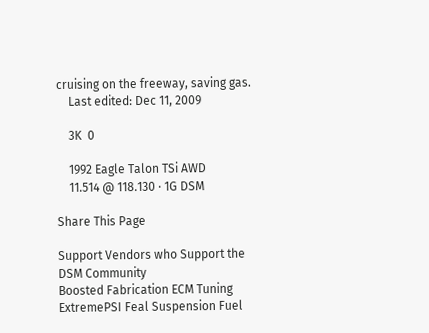cruising on the freeway, saving gas.
    Last edited: Dec 11, 2009

    3K  0

    1992 Eagle Talon TSi AWD
    11.514 @ 118.130 · 1G DSM

Share This Page

Support Vendors who Support the DSM Community
Boosted Fabrication ECM Tuning ExtremePSI Feal Suspension Fuel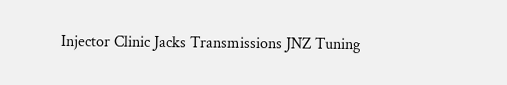Injector Clinic Jacks Transmissions JNZ Tuning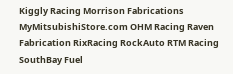Kiggly Racing Morrison Fabrications MyMitsubishiStore.com OHM Racing Raven Fabrication RixRacing RockAuto RTM Racing SouthBay Fuel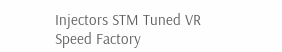Injectors STM Tuned VR Speed Factory